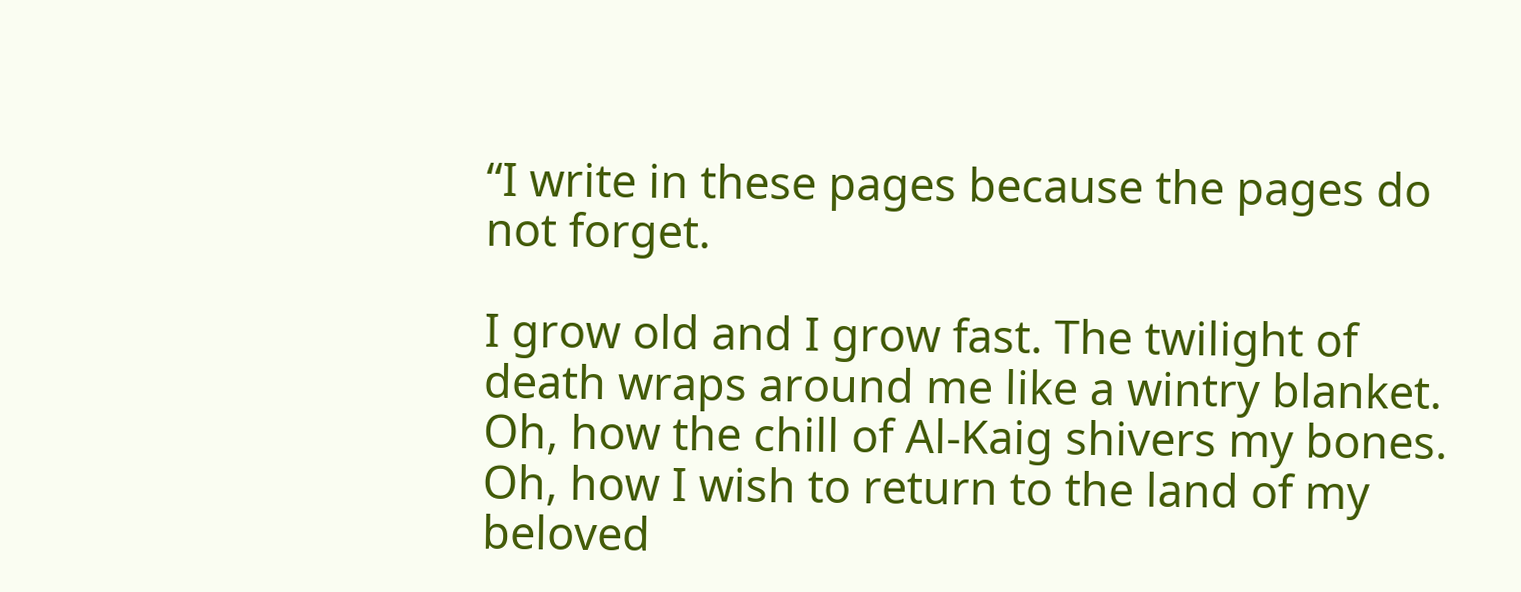“I write in these pages because the pages do not forget.

I grow old and I grow fast. The twilight of death wraps around me like a wintry blanket. Oh, how the chill of Al-Kaig shivers my bones. Oh, how I wish to return to the land of my beloved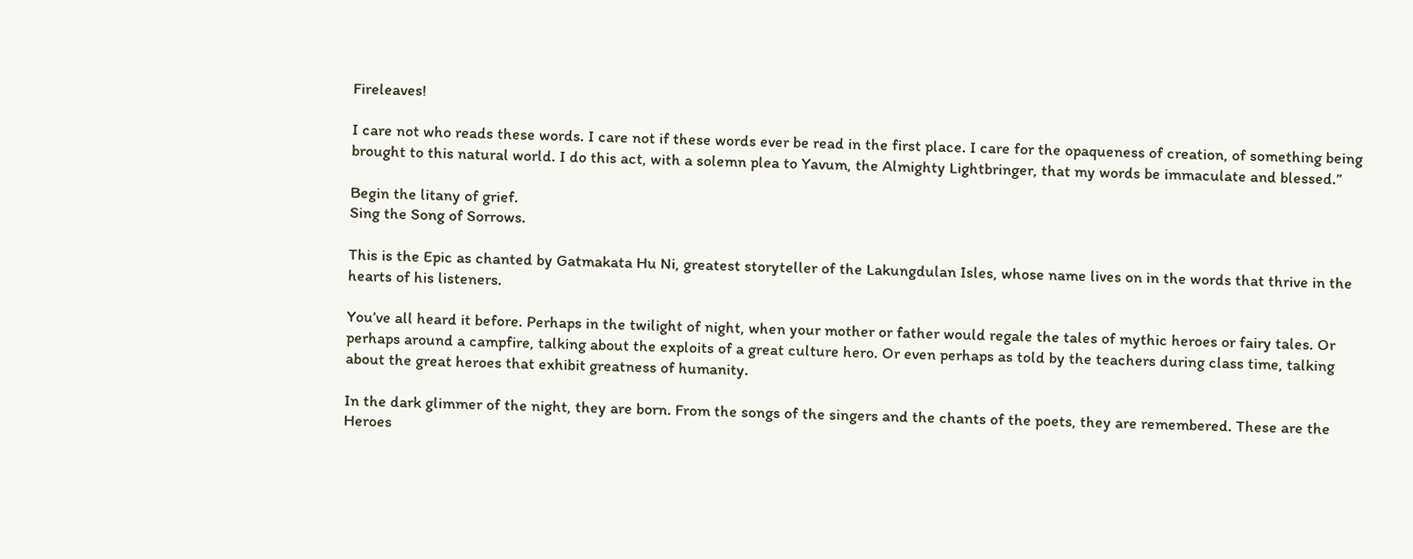Fireleaves!

I care not who reads these words. I care not if these words ever be read in the first place. I care for the opaqueness of creation, of something being brought to this natural world. I do this act, with a solemn plea to Yavum, the Almighty Lightbringer, that my words be immaculate and blessed.”

Begin the litany of grief.
Sing the Song of Sorrows.

This is the Epic as chanted by Gatmakata Hu Ni, greatest storyteller of the Lakungdulan Isles, whose name lives on in the words that thrive in the hearts of his listeners.

You’ve all heard it before. Perhaps in the twilight of night, when your mother or father would regale the tales of mythic heroes or fairy tales. Or perhaps around a campfire, talking about the exploits of a great culture hero. Or even perhaps as told by the teachers during class time, talking about the great heroes that exhibit greatness of humanity.

In the dark glimmer of the night, they are born. From the songs of the singers and the chants of the poets, they are remembered. These are the Heroes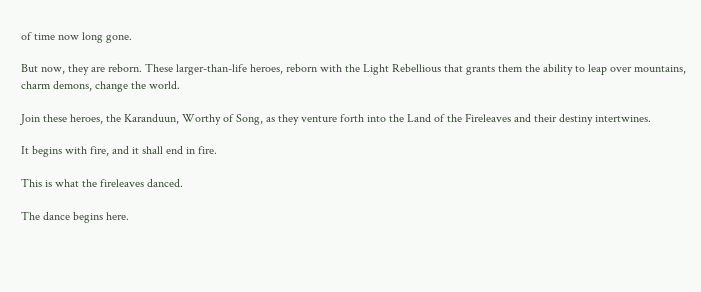of time now long gone.

But now, they are reborn. These larger-than-life heroes, reborn with the Light Rebellious that grants them the ability to leap over mountains, charm demons, change the world.

Join these heroes, the Karanduun, Worthy of Song, as they venture forth into the Land of the Fireleaves and their destiny intertwines.

It begins with fire, and it shall end in fire.

This is what the fireleaves danced.

The dance begins here.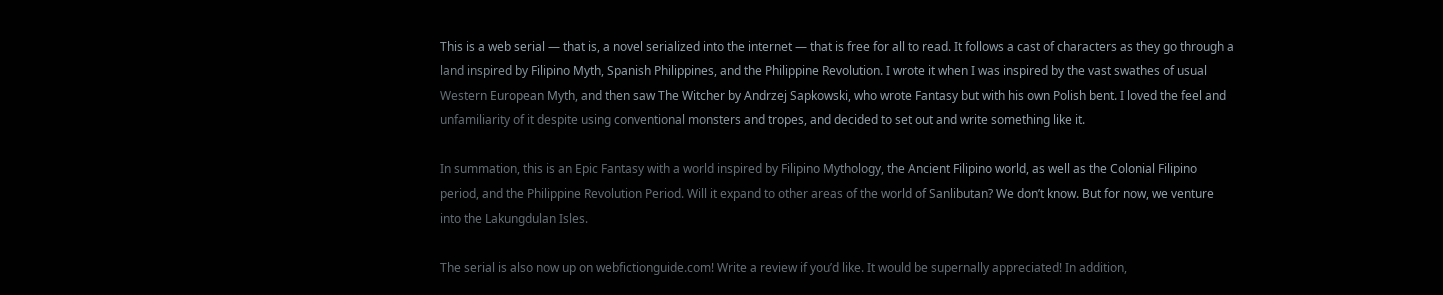This is a web serial — that is, a novel serialized into the internet — that is free for all to read. It follows a cast of characters as they go through a land inspired by Filipino Myth, Spanish Philippines, and the Philippine Revolution. I wrote it when I was inspired by the vast swathes of usual Western European Myth, and then saw The Witcher by Andrzej Sapkowski, who wrote Fantasy but with his own Polish bent. I loved the feel and unfamiliarity of it despite using conventional monsters and tropes, and decided to set out and write something like it.

In summation, this is an Epic Fantasy with a world inspired by Filipino Mythology, the Ancient Filipino world, as well as the Colonial Filipino period, and the Philippine Revolution Period. Will it expand to other areas of the world of Sanlibutan? We don’t know. But for now, we venture into the Lakungdulan Isles.

The serial is also now up on webfictionguide.com! Write a review if you’d like. It would be supernally appreciated! In addition,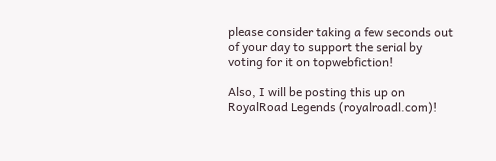please consider taking a few seconds out of your day to support the serial by voting for it on topwebfiction!

Also, I will be posting this up on RoyalRoad Legends (royalroadl.com)!